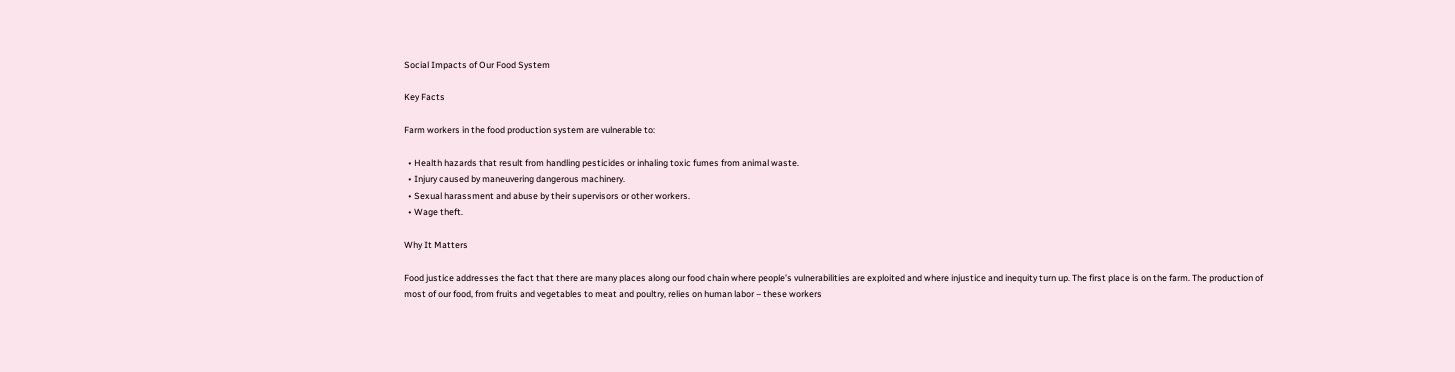Social Impacts of Our Food System

Key Facts

Farm workers in the food production system are vulnerable to:

  • Health hazards that result from handling pesticides or inhaling toxic fumes from animal waste.
  • Injury caused by maneuvering dangerous machinery.
  • Sexual harassment and abuse by their supervisors or other workers.
  • Wage theft.

Why It Matters

Food justice addresses the fact that there are many places along our food chain where people’s vulnerabilities are exploited and where injustice and inequity turn up. The first place is on the farm. The production of most of our food, from fruits and vegetables to meat and poultry, relies on human labor – these workers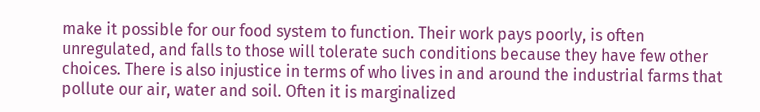make it possible for our food system to function. Their work pays poorly, is often unregulated, and falls to those will tolerate such conditions because they have few other choices. There is also injustice in terms of who lives in and around the industrial farms that pollute our air, water and soil. Often it is marginalized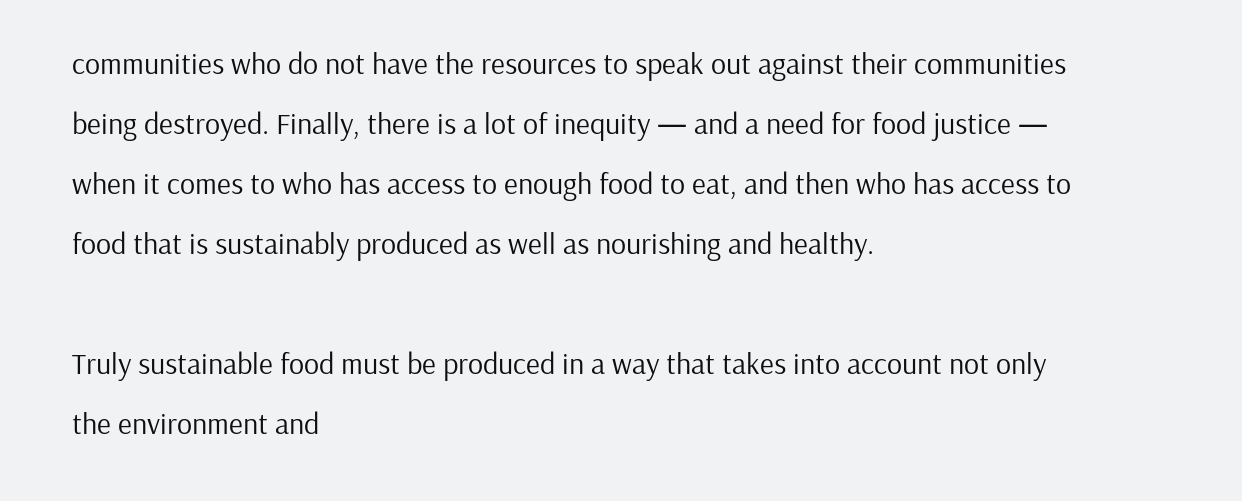communities who do not have the resources to speak out against their communities being destroyed. Finally, there is a lot of inequity — and a need for food justice — when it comes to who has access to enough food to eat, and then who has access to food that is sustainably produced as well as nourishing and healthy.

Truly sustainable food must be produced in a way that takes into account not only the environment and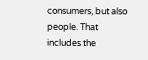consumers, but also people. That includes the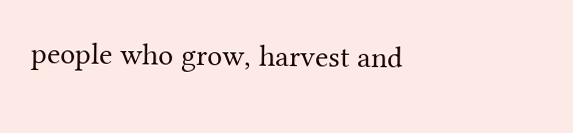people who grow, harvest and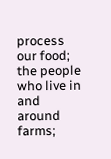process our food; the people who live in and around farms;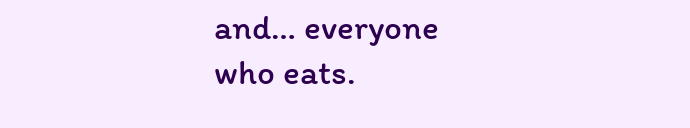and… everyone who eats.